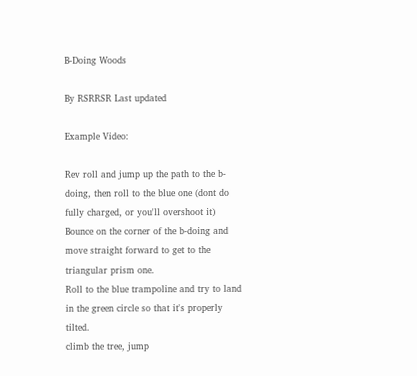B-Doing Woods

By RSRRSR Last updated

Example Video:

Rev roll and jump up the path to the b-doing, then roll to the blue one (dont do fully charged, or you'll overshoot it)
Bounce on the corner of the b-doing and move straight forward to get to the triangular prism one.
Roll to the blue trampoline and try to land in the green circle so that it's properly tilted.
climb the tree, jump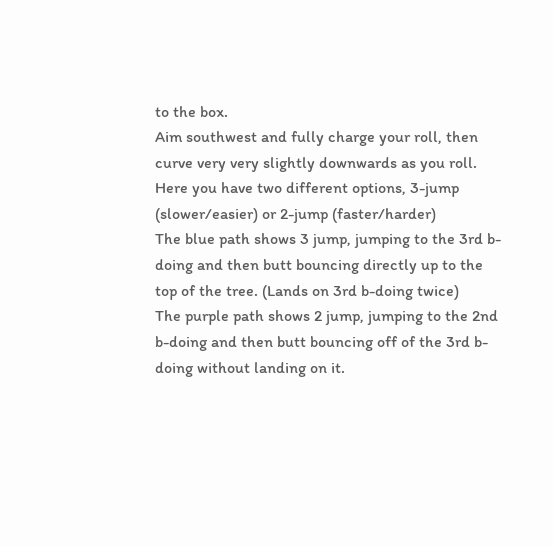to the box.
Aim southwest and fully charge your roll, then curve very very slightly downwards as you roll.
Here you have two different options, 3-jump (slower/easier) or 2-jump (faster/harder)
The blue path shows 3 jump, jumping to the 3rd b-doing and then butt bouncing directly up to the top of the tree. (Lands on 3rd b-doing twice)
The purple path shows 2 jump, jumping to the 2nd b-doing and then butt bouncing off of the 3rd b-doing without landing on it.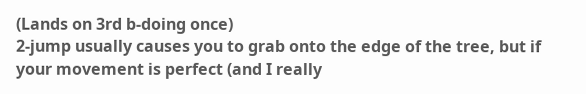(Lands on 3rd b-doing once)
2-jump usually causes you to grab onto the edge of the tree, but if your movement is perfect (and I really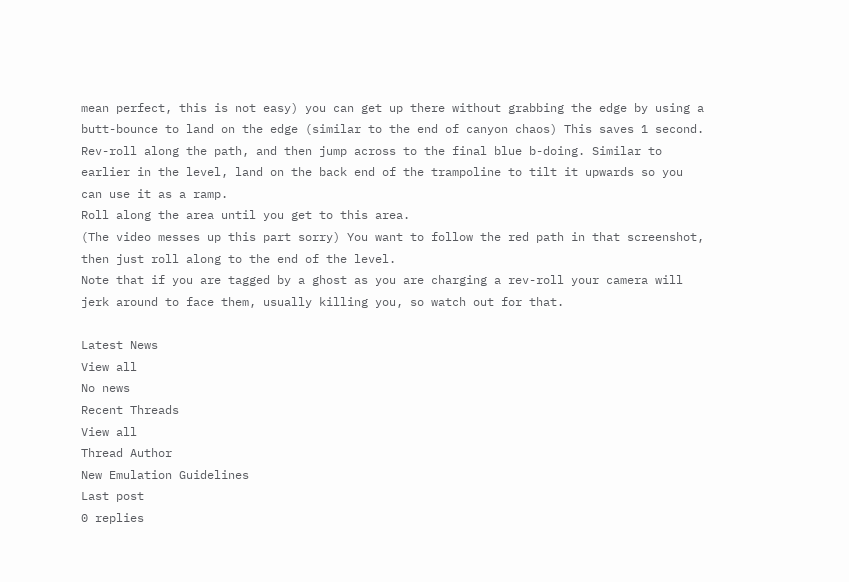mean perfect, this is not easy) you can get up there without grabbing the edge by using a butt-bounce to land on the edge (similar to the end of canyon chaos) This saves 1 second.
Rev-roll along the path, and then jump across to the final blue b-doing. Similar to earlier in the level, land on the back end of the trampoline to tilt it upwards so you can use it as a ramp.
Roll along the area until you get to this area.
(The video messes up this part sorry) You want to follow the red path in that screenshot, then just roll along to the end of the level.
Note that if you are tagged by a ghost as you are charging a rev-roll your camera will jerk around to face them, usually killing you, so watch out for that.

Latest News
View all
No news
Recent Threads
View all
Thread Author
New Emulation Guidelines
Last post
0 replies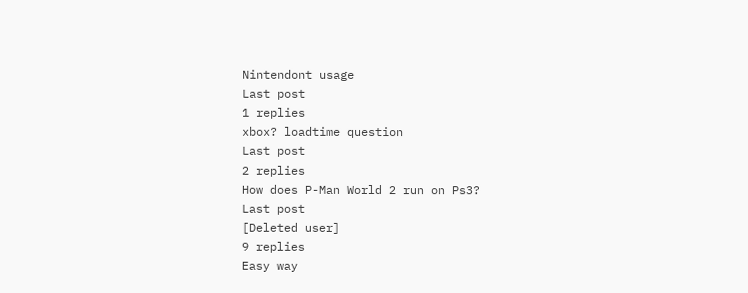Nintendont usage
Last post
1 replies
xbox? loadtime question
Last post
2 replies
How does P-Man World 2 run on Ps3?
Last post
[Deleted user]
9 replies
Easy way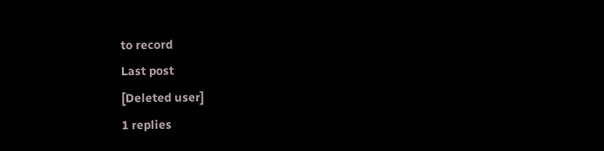to record
Last post
[Deleted user]
1 replies